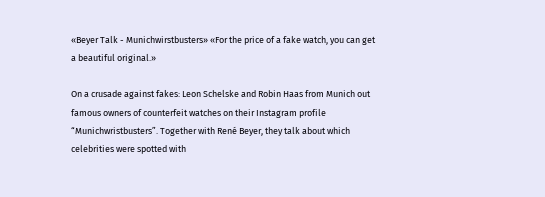«Beyer Talk - Munichwirstbusters» «For the price of a fake watch, you can get a beautiful original.»

On a crusade against fakes: Leon Schelske and Robin Haas from Munich out famous owners of counterfeit watches on their Instagram profile “Munichwristbusters”. Together with René Beyer, they talk about which celebrities were spotted with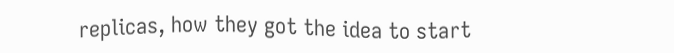replicas, how they got the idea to start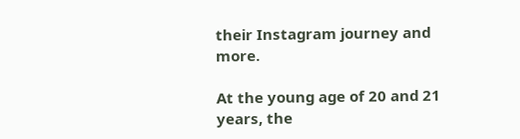their Instagram journey and more.

At the young age of 20 and 21 years, the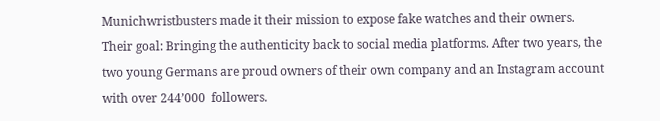Munichwristbusters made it their mission to expose fake watches and their owners. Their goal: Bringing the authenticity back to social media platforms. After two years, the two young Germans are proud owners of their own company and an Instagram account with over 244’000  followers.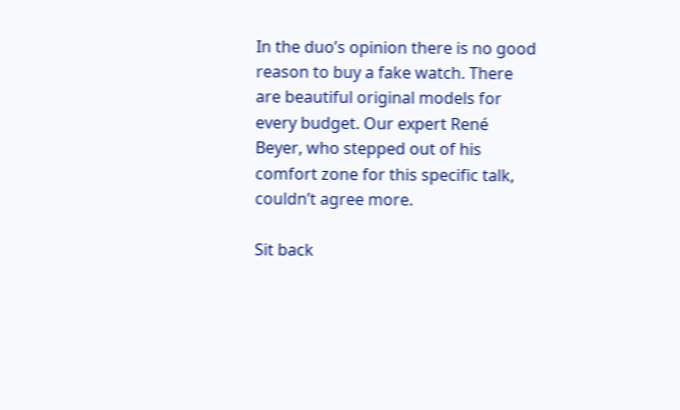In the duo’s opinion there is no good reason to buy a fake watch. There are beautiful original models for every budget. Our expert René Beyer, who stepped out of his comfort zone for this specific talk, couldn’t agree more.

Sit back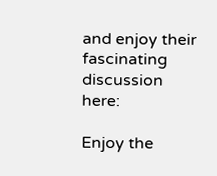and enjoy their fascinating discussion here:

Enjoy the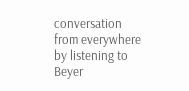conversation from everywhere by listening to Beyer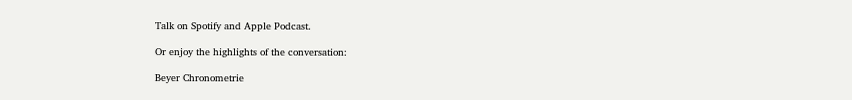Talk on Spotify and Apple Podcast.

Or enjoy the highlights of the conversation:

Beyer Chronometrie